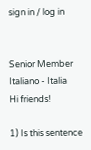sign in / log in


Senior Member
Italiano - Italia
Hi friends!

1) Is this sentence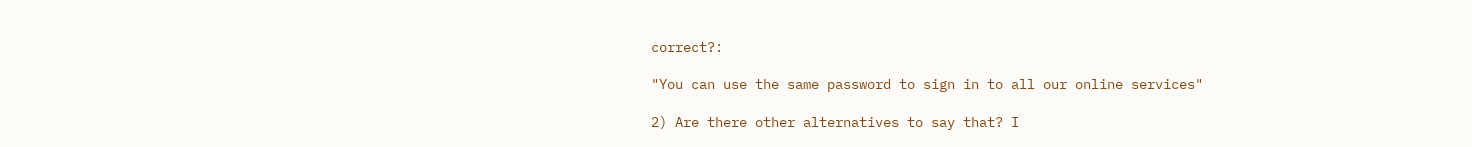correct?:

"You can use the same password to sign in to all our online services"

2) Are there other alternatives to say that? I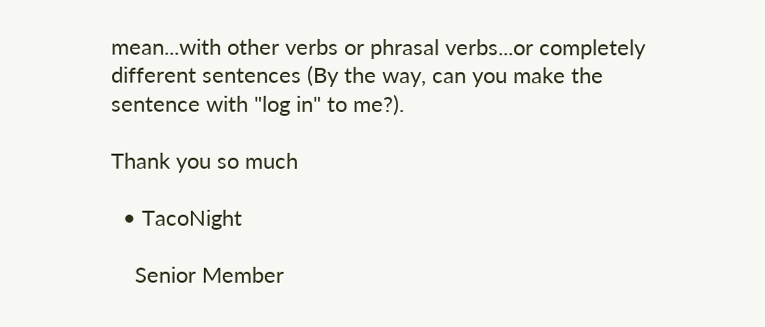mean...with other verbs or phrasal verbs...or completely different sentences (By the way, can you make the sentence with "log in" to me?).

Thank you so much

  • TacoNight

    Senior Member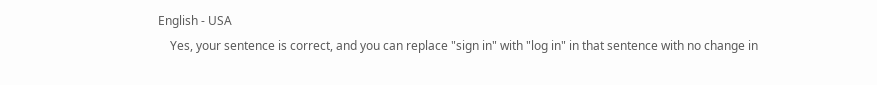English - USA
    Yes, your sentence is correct, and you can replace "sign in" with "log in" in that sentence with no change in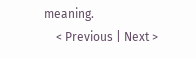meaning.
    < Previous | Next >